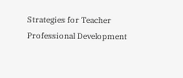Strategies for Teacher Professional Development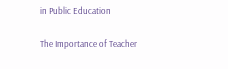in Public Education

The Importance of Teacher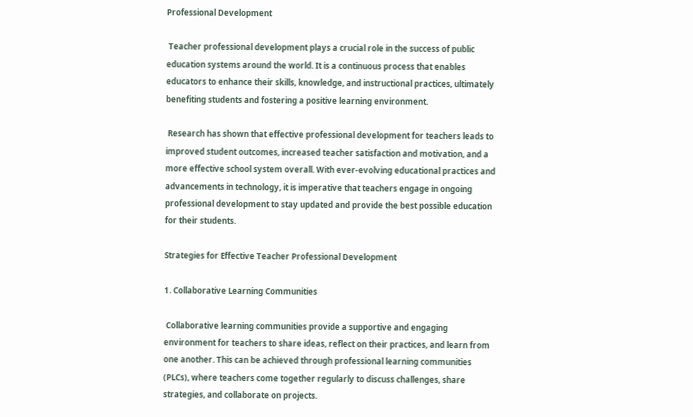Professional Development

 Teacher professional development plays a crucial role in the success of public education systems around the world. It is a continuous process that enables educators to enhance their skills, knowledge, and instructional practices, ultimately benefiting students and fostering a positive learning environment.

 Research has shown that effective professional development for teachers leads to improved student outcomes, increased teacher satisfaction and motivation, and a more effective school system overall. With ever-evolving educational practices and advancements in technology, it is imperative that teachers engage in ongoing professional development to stay updated and provide the best possible education for their students.

Strategies for Effective Teacher Professional Development

1. Collaborative Learning Communities

 Collaborative learning communities provide a supportive and engaging environment for teachers to share ideas, reflect on their practices, and learn from one another. This can be achieved through professional learning communities (PLCs), where teachers come together regularly to discuss challenges, share strategies, and collaborate on projects.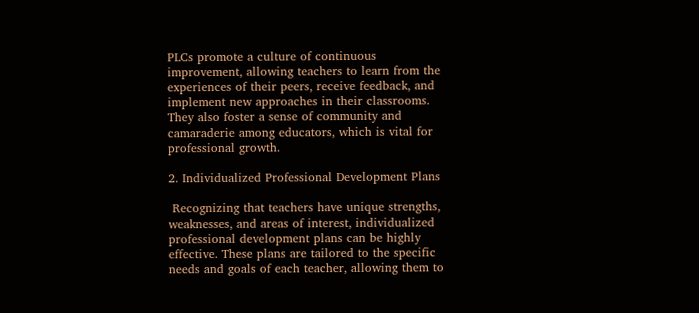PLCs promote a culture of continuous improvement, allowing teachers to learn from the experiences of their peers, receive feedback, and implement new approaches in their classrooms. They also foster a sense of community and camaraderie among educators, which is vital for professional growth.

2. Individualized Professional Development Plans

 Recognizing that teachers have unique strengths, weaknesses, and areas of interest, individualized professional development plans can be highly effective. These plans are tailored to the specific needs and goals of each teacher, allowing them to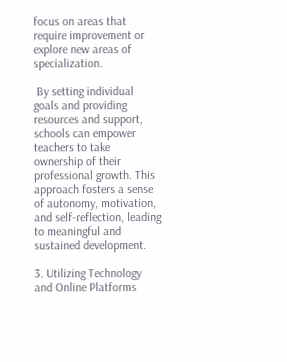focus on areas that require improvement or explore new areas of specialization.

 By setting individual goals and providing resources and support, schools can empower teachers to take ownership of their professional growth. This approach fosters a sense of autonomy, motivation, and self-reflection, leading to meaningful and sustained development.

3. Utilizing Technology and Online Platforms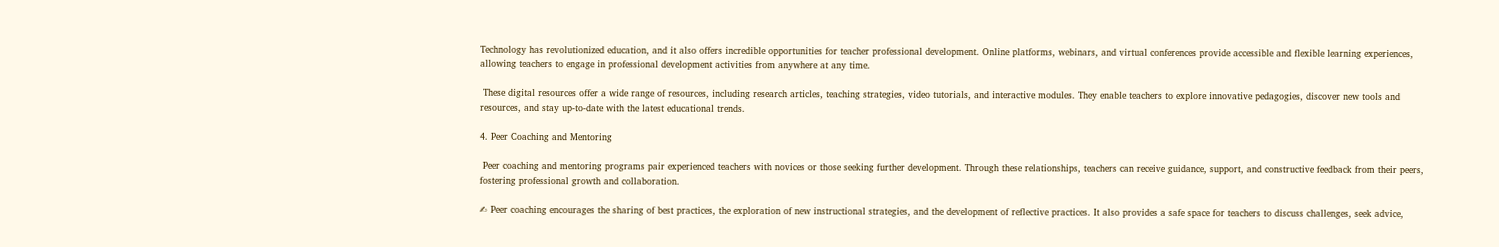Technology has revolutionized education, and it also offers incredible opportunities for teacher professional development. Online platforms, webinars, and virtual conferences provide accessible and flexible learning experiences, allowing teachers to engage in professional development activities from anywhere at any time.

 These digital resources offer a wide range of resources, including research articles, teaching strategies, video tutorials, and interactive modules. They enable teachers to explore innovative pedagogies, discover new tools and resources, and stay up-to-date with the latest educational trends.

4. Peer Coaching and Mentoring

 Peer coaching and mentoring programs pair experienced teachers with novices or those seeking further development. Through these relationships, teachers can receive guidance, support, and constructive feedback from their peers, fostering professional growth and collaboration.

✍ Peer coaching encourages the sharing of best practices, the exploration of new instructional strategies, and the development of reflective practices. It also provides a safe space for teachers to discuss challenges, seek advice,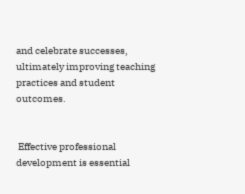and celebrate successes, ultimately improving teaching practices and student outcomes.


 Effective professional development is essential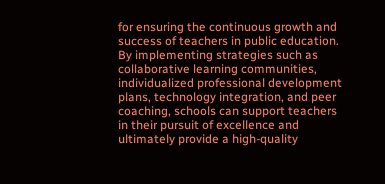for ensuring the continuous growth and success of teachers in public education. By implementing strategies such as collaborative learning communities, individualized professional development plans, technology integration, and peer coaching, schools can support teachers in their pursuit of excellence and ultimately provide a high-quality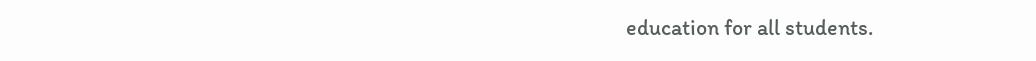education for all students.